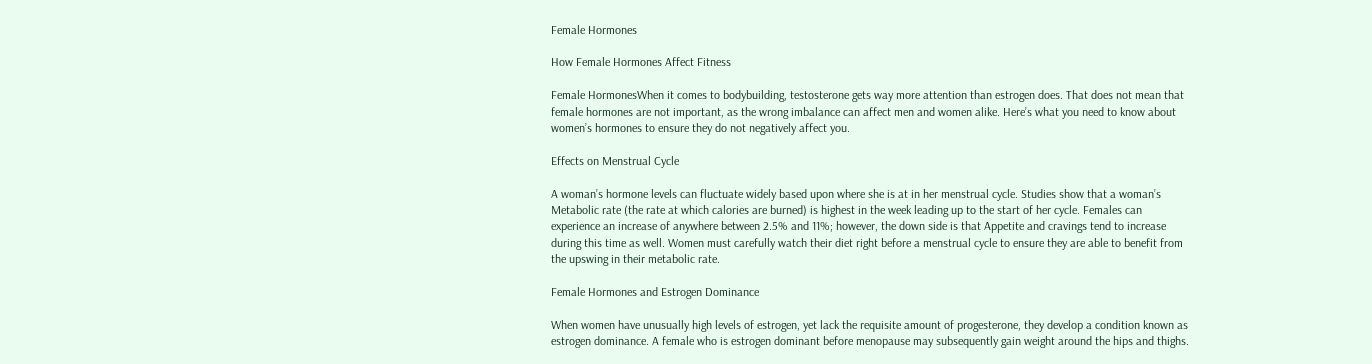Female Hormones

How Female Hormones Affect Fitness

Female HormonesWhen it comes to bodybuilding, testosterone gets way more attention than estrogen does. That does not mean that female hormones are not important, as the wrong imbalance can affect men and women alike. Here’s what you need to know about women’s hormones to ensure they do not negatively affect you.

Effects on Menstrual Cycle

A woman’s hormone levels can fluctuate widely based upon where she is at in her menstrual cycle. Studies show that a woman’s Metabolic rate (the rate at which calories are burned) is highest in the week leading up to the start of her cycle. Females can experience an increase of anywhere between 2.5% and 11%; however, the down side is that Appetite and cravings tend to increase during this time as well. Women must carefully watch their diet right before a menstrual cycle to ensure they are able to benefit from the upswing in their metabolic rate.

Female Hormones and Estrogen Dominance

When women have unusually high levels of estrogen, yet lack the requisite amount of progesterone, they develop a condition known as estrogen dominance. A female who is estrogen dominant before menopause may subsequently gain weight around the hips and thighs.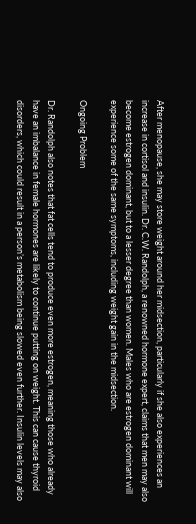After menopause, she may store weight around her midsection, particularly if she also experiences an increase in cortisol and insulin. Dr. C.W. Randolph, a renowned hormone expert, claims that men may also become estrogen dominant, but to a lesser degree than women. Males who are estrogen dominant will experience some of the same symptoms, including weight gain in the midsection.

Ongoing Problem

Dr. Randolph also notes that fat cells tend to produce even more estrogen, meaning those who already have an imbalance in female hormones are likely to continue putting on weight. This can cause thyroid disorders, which could result in a person’s metabolism being slowed even further. Insulin levels may also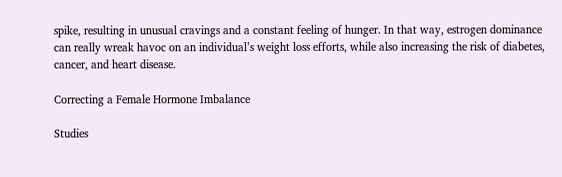spike, resulting in unusual cravings and a constant feeling of hunger. In that way, estrogen dominance can really wreak havoc on an individual’s weight loss efforts, while also increasing the risk of diabetes, cancer, and heart disease.

Correcting a Female Hormone Imbalance

Studies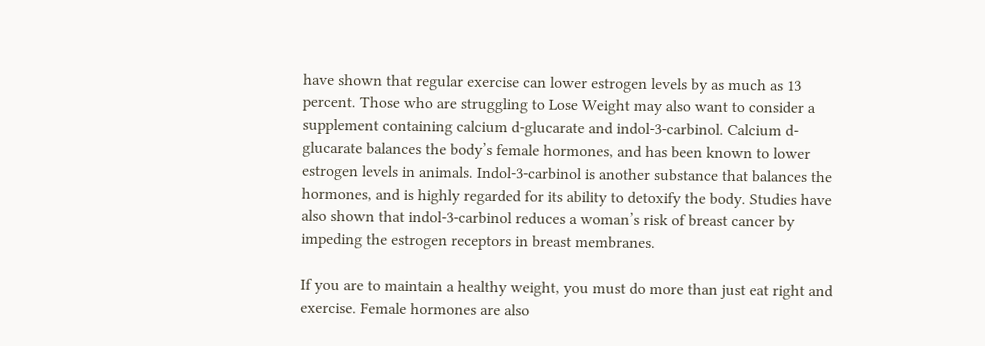have shown that regular exercise can lower estrogen levels by as much as 13 percent. Those who are struggling to Lose Weight may also want to consider a supplement containing calcium d-glucarate and indol-3-carbinol. Calcium d-glucarate balances the body’s female hormones, and has been known to lower estrogen levels in animals. Indol-3-carbinol is another substance that balances the hormones, and is highly regarded for its ability to detoxify the body. Studies have also shown that indol-3-carbinol reduces a woman’s risk of breast cancer by impeding the estrogen receptors in breast membranes.

If you are to maintain a healthy weight, you must do more than just eat right and exercise. Female hormones are also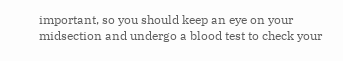important, so you should keep an eye on your midsection and undergo a blood test to check your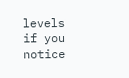levels if you notice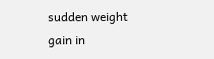sudden weight gain in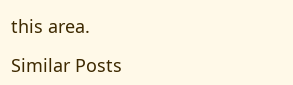this area.

Similar Posts